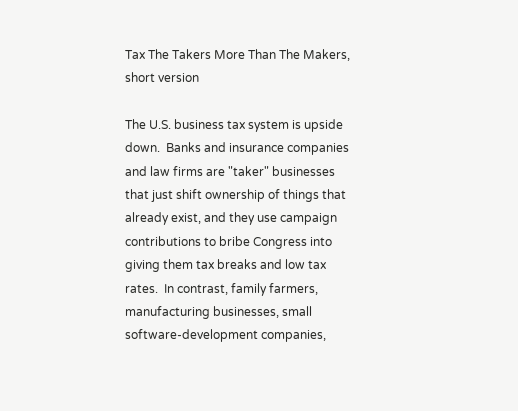Tax The Takers More Than The Makers, short version

The U.S. business tax system is upside down.  Banks and insurance companies and law firms are "taker" businesses that just shift ownership of things that already exist, and they use campaign contributions to bribe Congress into giving them tax breaks and low tax rates.  In contrast, family farmers, manufacturing businesses, small software-development companies,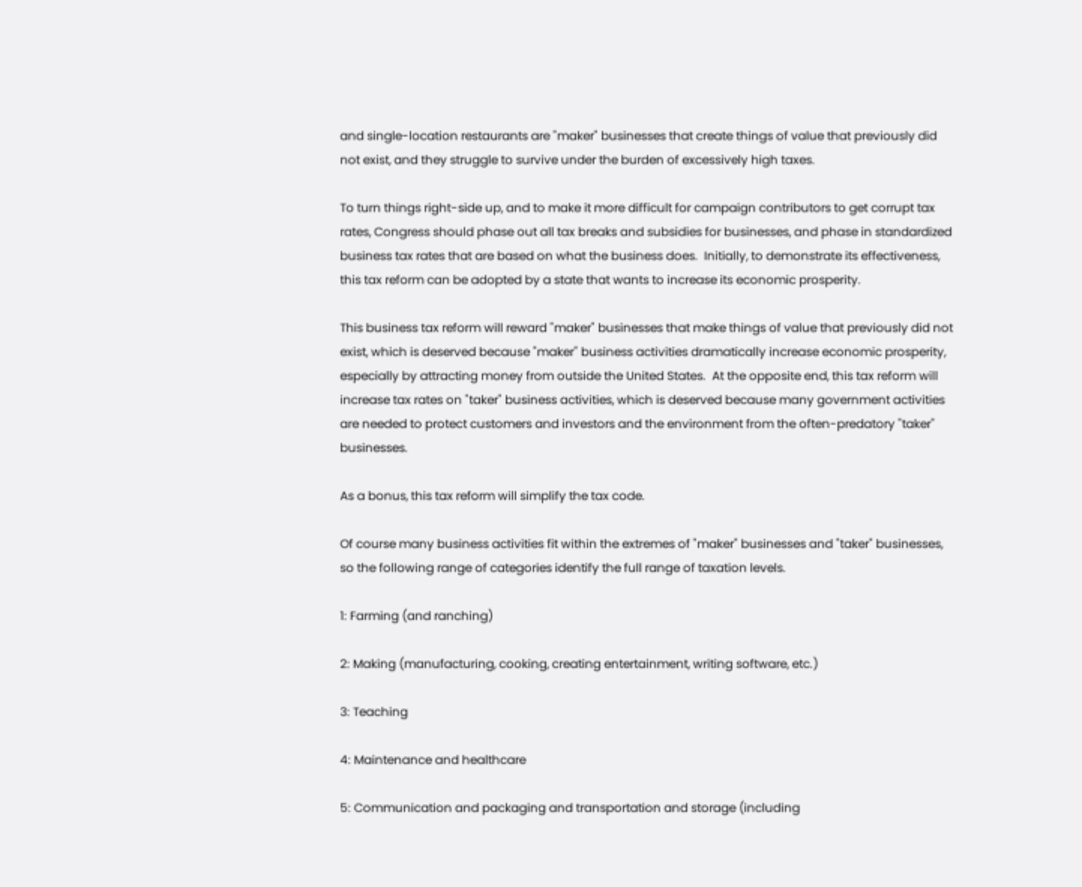and single-location restaurants are "maker" businesses that create things of value that previously did not exist, and they struggle to survive under the burden of excessively high taxes.

To turn things right-side up, and to make it more difficult for campaign contributors to get corrupt tax rates, Congress should phase out all tax breaks and subsidies for businesses, and phase in standardized business tax rates that are based on what the business does.  Initially, to demonstrate its effectiveness, this tax reform can be adopted by a state that wants to increase its economic prosperity.

This business tax reform will reward "maker" businesses that make things of value that previously did not exist, which is deserved because "maker" business activities dramatically increase economic prosperity, especially by attracting money from outside the United States.  At the opposite end, this tax reform will increase tax rates on "taker" business activities, which is deserved because many government activities are needed to protect customers and investors and the environment from the often-predatory "taker" businesses.

As a bonus, this tax reform will simplify the tax code.

Of course many business activities fit within the extremes of "maker" businesses and "taker" businesses, so the following range of categories identify the full range of taxation levels.

1: Farming (and ranching)

2: Making (manufacturing, cooking, creating entertainment, writing software, etc.)

3: Teaching

4: Maintenance and healthcare

5: Communication and packaging and transportation and storage (including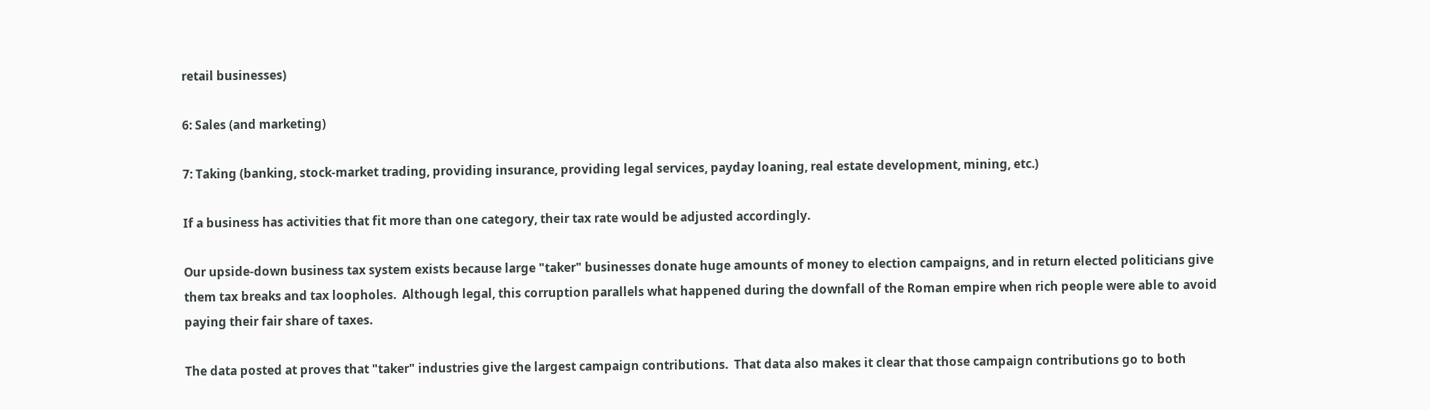retail businesses)

6: Sales (and marketing)

7: Taking (banking, stock-market trading, providing insurance, providing legal services, payday loaning, real estate development, mining, etc.)

If a business has activities that fit more than one category, their tax rate would be adjusted accordingly.

Our upside-down business tax system exists because large "taker" businesses donate huge amounts of money to election campaigns, and in return elected politicians give them tax breaks and tax loopholes.  Although legal, this corruption parallels what happened during the downfall of the Roman empire when rich people were able to avoid paying their fair share of taxes.

The data posted at proves that "taker" industries give the largest campaign contributions.  That data also makes it clear that those campaign contributions go to both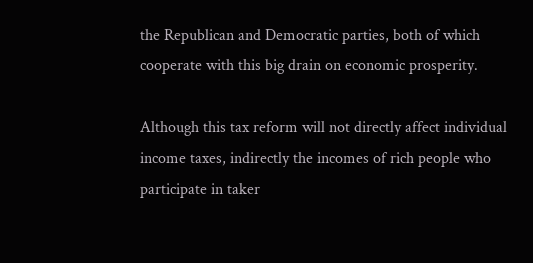the Republican and Democratic parties, both of which cooperate with this big drain on economic prosperity.

Although this tax reform will not directly affect individual income taxes, indirectly the incomes of rich people who participate in taker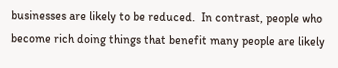businesses are likely to be reduced.  In contrast, people who become rich doing things that benefit many people are likely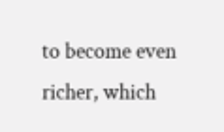to become even richer, which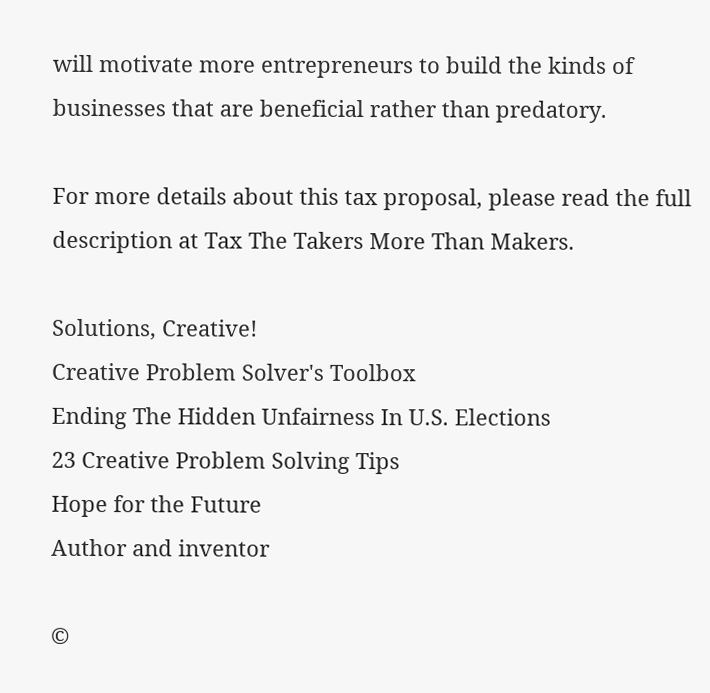will motivate more entrepreneurs to build the kinds of businesses that are beneficial rather than predatory.

For more details about this tax proposal, please read the full description at Tax The Takers More Than Makers.

Solutions, Creative!
Creative Problem Solver's Toolbox
Ending The Hidden Unfairness In U.S. Elections
23 Creative Problem Solving Tips
Hope for the Future
Author and inventor

©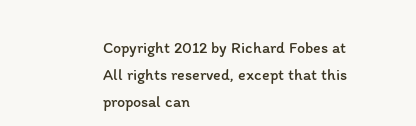Copyright 2012 by Richard Fobes at   All rights reserved, except that this proposal can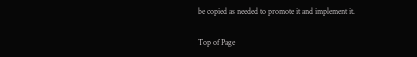be copied as needed to promote it and implement it.

Top of Page